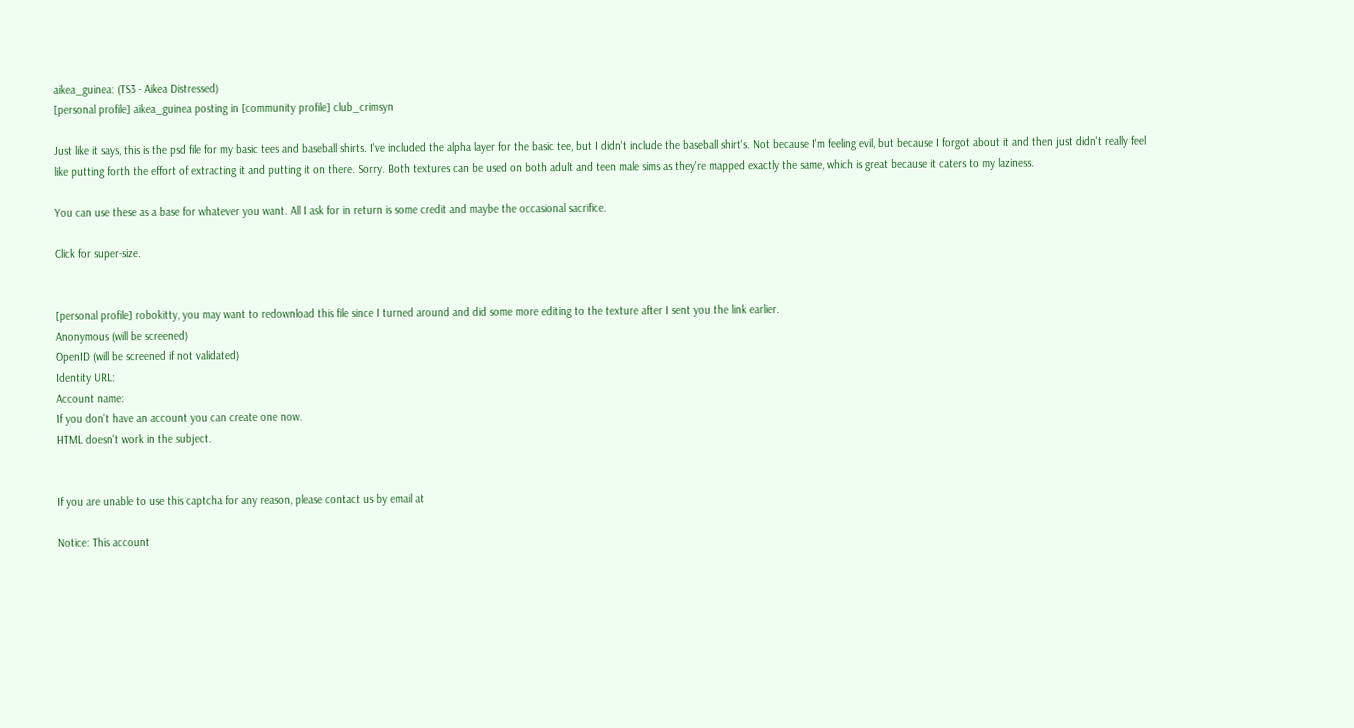aikea_guinea: (TS3 - Aikea Distressed)
[personal profile] aikea_guinea posting in [community profile] club_crimsyn

Just like it says, this is the psd file for my basic tees and baseball shirts. I've included the alpha layer for the basic tee, but I didn't include the baseball shirt's. Not because I'm feeling evil, but because I forgot about it and then just didn't really feel like putting forth the effort of extracting it and putting it on there. Sorry. Both textures can be used on both adult and teen male sims as they're mapped exactly the same, which is great because it caters to my laziness.

You can use these as a base for whatever you want. All I ask for in return is some credit and maybe the occasional sacrifice.

Click for super-size.


[personal profile] robokitty, you may want to redownload this file since I turned around and did some more editing to the texture after I sent you the link earlier.
Anonymous (will be screened)
OpenID (will be screened if not validated)
Identity URL:
Account name:
If you don't have an account you can create one now.
HTML doesn't work in the subject.


If you are unable to use this captcha for any reason, please contact us by email at

Notice: This account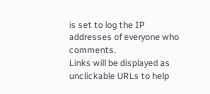is set to log the IP addresses of everyone who comments.
Links will be displayed as unclickable URLs to help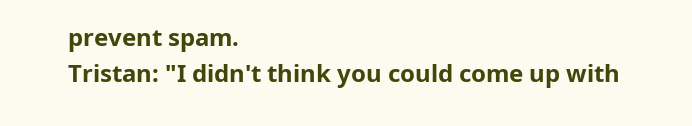prevent spam.
Tristan: "I didn't think you could come up with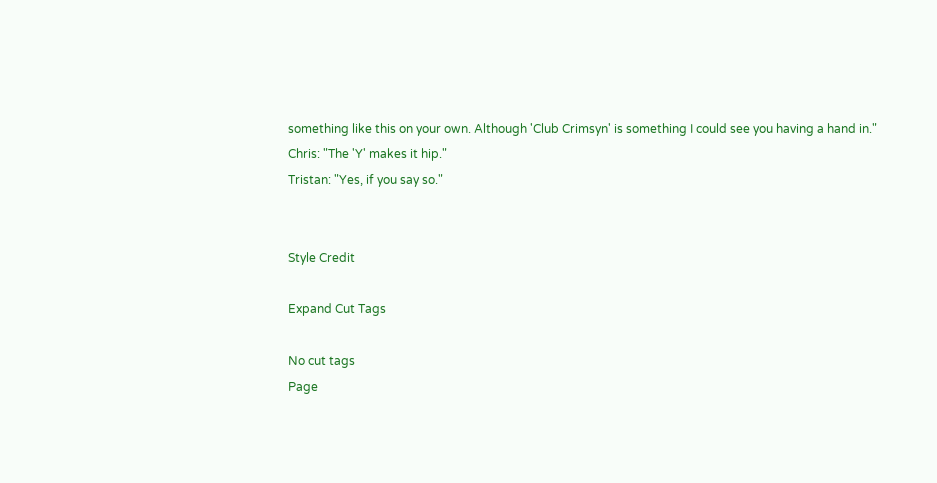something like this on your own. Although 'Club Crimsyn' is something I could see you having a hand in."
Chris: "The 'Y' makes it hip."
Tristan: "Yes, if you say so."


Style Credit

Expand Cut Tags

No cut tags
Page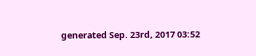generated Sep. 23rd, 2017 03:52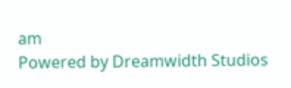am
Powered by Dreamwidth Studios